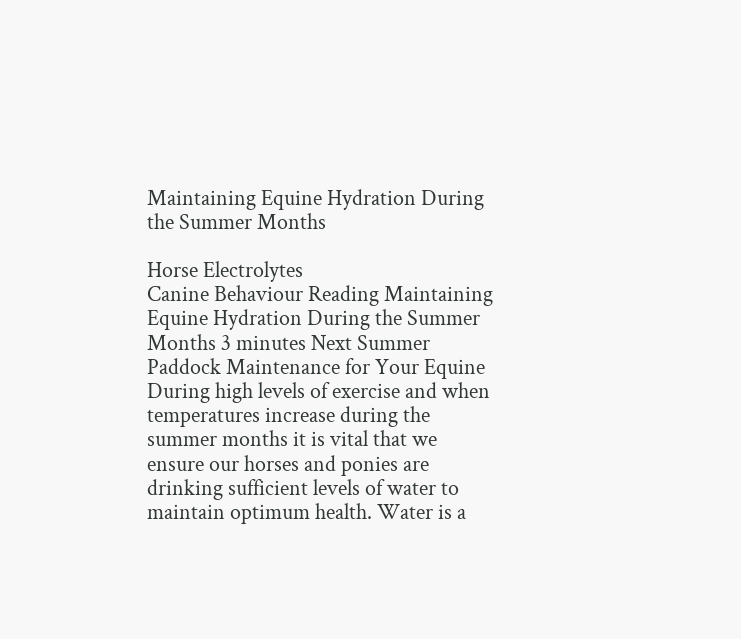Maintaining Equine Hydration During the Summer Months

Horse Electrolytes
Canine Behaviour Reading Maintaining Equine Hydration During the Summer Months 3 minutes Next Summer Paddock Maintenance for Your Equine
During high levels of exercise and when temperatures increase during the summer months it is vital that we ensure our horses and ponies are drinking sufficient levels of water to maintain optimum health. Water is a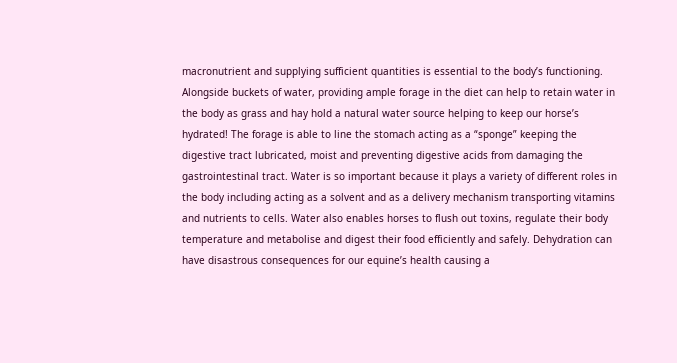macronutrient and supplying sufficient quantities is essential to the body’s functioning. Alongside buckets of water, providing ample forage in the diet can help to retain water in the body as grass and hay hold a natural water source helping to keep our horse’s hydrated! The forage is able to line the stomach acting as a “sponge” keeping the digestive tract lubricated, moist and preventing digestive acids from damaging the gastrointestinal tract. Water is so important because it plays a variety of different roles in the body including acting as a solvent and as a delivery mechanism transporting vitamins and nutrients to cells. Water also enables horses to flush out toxins, regulate their body temperature and metabolise and digest their food efficiently and safely. Dehydration can have disastrous consequences for our equine’s health causing a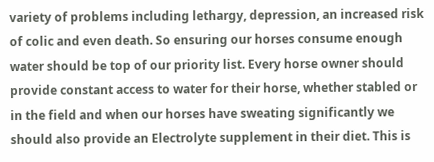variety of problems including lethargy, depression, an increased risk of colic and even death. So ensuring our horses consume enough water should be top of our priority list. Every horse owner should provide constant access to water for their horse, whether stabled or in the field and when our horses have sweating significantly we should also provide an Electrolyte supplement in their diet. This is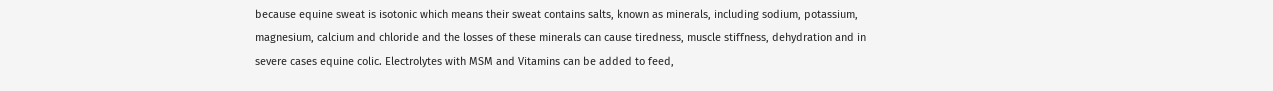because equine sweat is isotonic which means their sweat contains salts, known as minerals, including sodium, potassium, magnesium, calcium and chloride and the losses of these minerals can cause tiredness, muscle stiffness, dehydration and in severe cases equine colic. Electrolytes with MSM and Vitamins can be added to feed,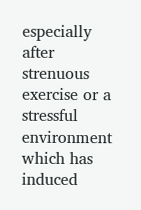especially after strenuous exercise or a stressful environment which has induced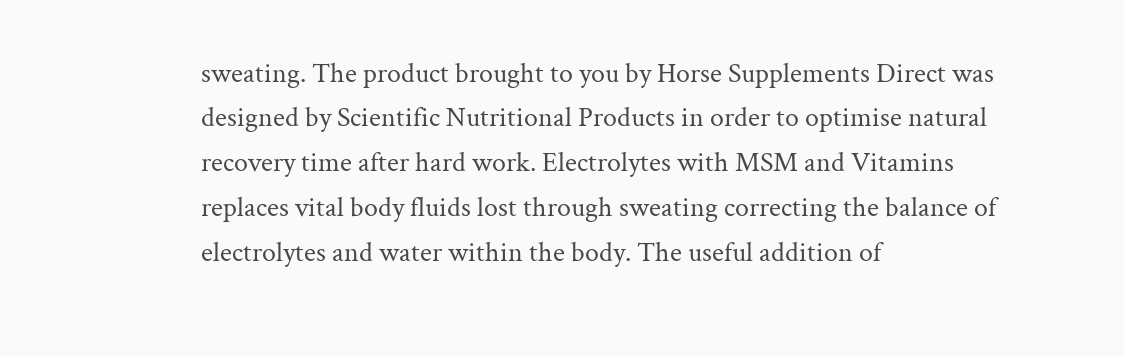sweating. The product brought to you by Horse Supplements Direct was designed by Scientific Nutritional Products in order to optimise natural recovery time after hard work. Electrolytes with MSM and Vitamins replaces vital body fluids lost through sweating correcting the balance of electrolytes and water within the body. The useful addition of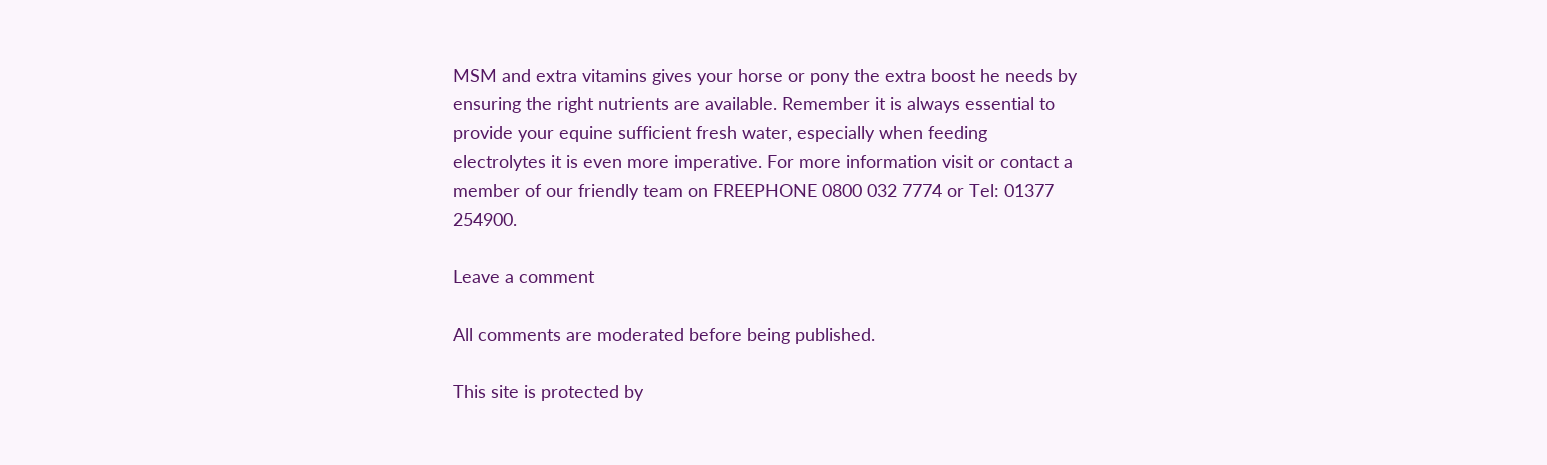MSM and extra vitamins gives your horse or pony the extra boost he needs by ensuring the right nutrients are available. Remember it is always essential to provide your equine sufficient fresh water, especially when feeding electrolytes it is even more imperative. For more information visit or contact a member of our friendly team on FREEPHONE 0800 032 7774 or Tel: 01377 254900.

Leave a comment

All comments are moderated before being published.

This site is protected by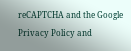reCAPTCHA and the Google Privacy Policy and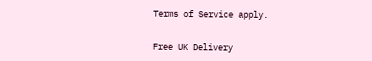Terms of Service apply.


Free UK Delivery